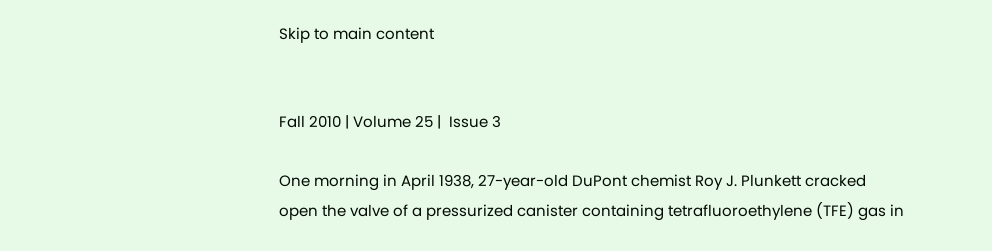Skip to main content


Fall 2010 | Volume 25 |  Issue 3

One morning in April 1938, 27-year-old DuPont chemist Roy J. Plunkett cracked open the valve of a pressurized canister containing tetrafluoroethylene (TFE) gas in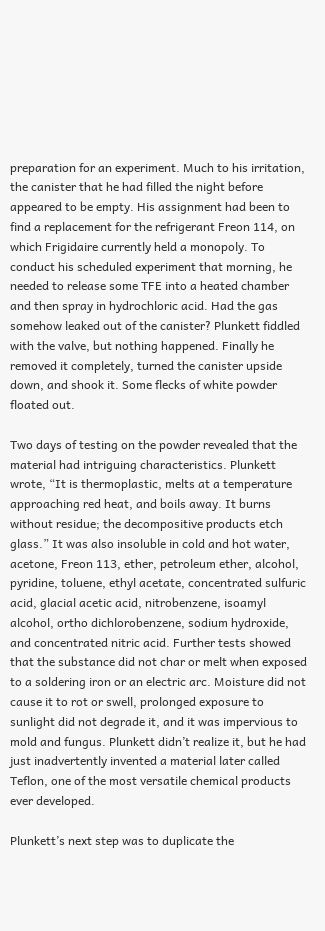preparation for an experiment. Much to his irritation, the canister that he had filled the night before appeared to be empty. His assignment had been to find a replacement for the refrigerant Freon 114, on which Frigidaire currently held a monopoly. To conduct his scheduled experiment that morning, he needed to release some TFE into a heated chamber and then spray in hydrochloric acid. Had the gas somehow leaked out of the canister? Plunkett fiddled with the valve, but nothing happened. Finally he removed it completely, turned the canister upside down, and shook it. Some flecks of white powder floated out.

Two days of testing on the powder revealed that the material had intriguing characteristics. Plunkett wrote, “It is thermoplastic, melts at a temperature approaching red heat, and boils away. It burns without residue; the decompositive products etch glass.” It was also insoluble in cold and hot water, acetone, Freon 113, ether, petroleum ether, alcohol, pyridine, toluene, ethyl acetate, concentrated sulfuric acid, glacial acetic acid, nitrobenzene, isoamyl alcohol, ortho dichlorobenzene, sodium hydroxide, and concentrated nitric acid. Further tests showed that the substance did not char or melt when exposed to a soldering iron or an electric arc. Moisture did not cause it to rot or swell, prolonged exposure to sunlight did not degrade it, and it was impervious to mold and fungus. Plunkett didn’t realize it, but he had just inadvertently invented a material later called Teflon, one of the most versatile chemical products ever developed.

Plunkett’s next step was to duplicate the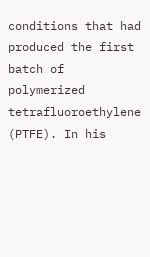conditions that had produced the first batch of polymerized tetrafluoroethylene (PTFE). In his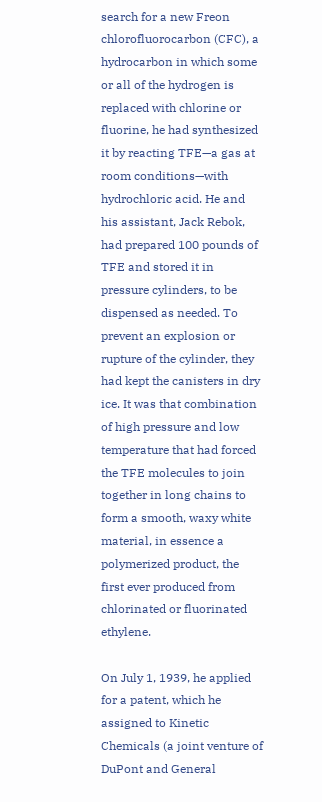search for a new Freon chlorofluorocarbon (CFC), a hydrocarbon in which some or all of the hydrogen is replaced with chlorine or fluorine, he had synthesized it by reacting TFE—a gas at room conditions—with hydrochloric acid. He and his assistant, Jack Rebok, had prepared 100 pounds of TFE and stored it in pressure cylinders, to be dispensed as needed. To prevent an explosion or rupture of the cylinder, they had kept the canisters in dry ice. It was that combination of high pressure and low temperature that had forced the TFE molecules to join together in long chains to form a smooth, waxy white material, in essence a polymerized product, the first ever produced from chlorinated or fluorinated ethylene.

On July 1, 1939, he applied for a patent, which he assigned to Kinetic Chemicals (a joint venture of DuPont and General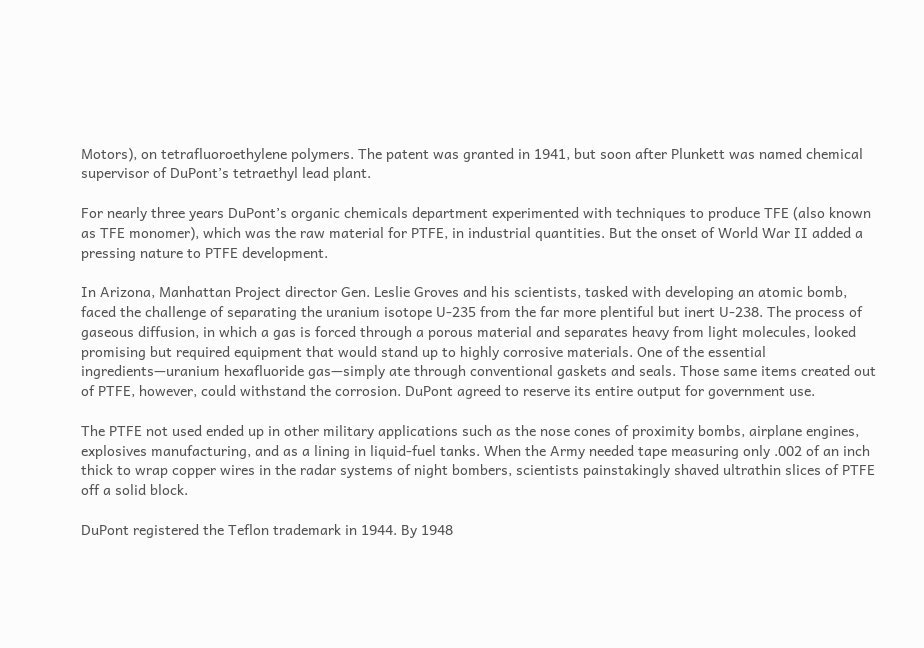Motors), on tetrafluoroethylene polymers. The patent was granted in 1941, but soon after Plunkett was named chemical supervisor of DuPont’s tetraethyl lead plant.

For nearly three years DuPont’s organic chemicals department experimented with techniques to produce TFE (also known as TFE monomer), which was the raw material for PTFE, in industrial quantities. But the onset of World War II added a pressing nature to PTFE development.

In Arizona, Manhattan Project director Gen. Leslie Groves and his scientists, tasked with developing an atomic bomb, faced the challenge of separating the uranium isotope U-235 from the far more plentiful but inert U-238. The process of gaseous diffusion, in which a gas is forced through a porous material and separates heavy from light molecules, looked promising but required equipment that would stand up to highly corrosive materials. One of the essential ingredients—uranium hexafluoride gas—simply ate through conventional gaskets and seals. Those same items created out of PTFE, however, could withstand the corrosion. DuPont agreed to reserve its entire output for government use.

The PTFE not used ended up in other military applications such as the nose cones of proximity bombs, airplane engines, explosives manufacturing, and as a lining in liquid-fuel tanks. When the Army needed tape measuring only .002 of an inch thick to wrap copper wires in the radar systems of night bombers, scientists painstakingly shaved ultrathin slices of PTFE off a solid block.

DuPont registered the Teflon trademark in 1944. By 1948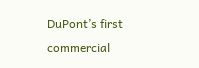DuPont’s first commercial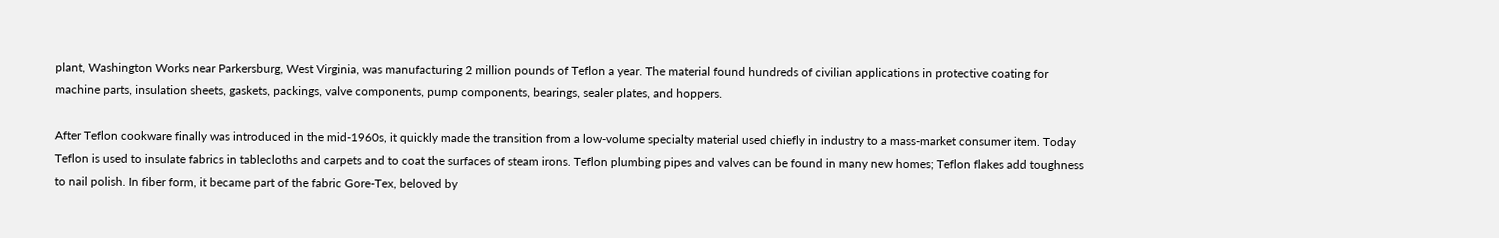plant, Washington Works near Parkersburg, West Virginia, was manufacturing 2 million pounds of Teflon a year. The material found hundreds of civilian applications in protective coating for machine parts, insulation sheets, gaskets, packings, valve components, pump components, bearings, sealer plates, and hoppers.

After Teflon cookware finally was introduced in the mid-1960s, it quickly made the transition from a low-volume specialty material used chiefly in industry to a mass-market consumer item. Today Teflon is used to insulate fabrics in tablecloths and carpets and to coat the surfaces of steam irons. Teflon plumbing pipes and valves can be found in many new homes; Teflon flakes add toughness to nail polish. In fiber form, it became part of the fabric Gore-Tex, beloved by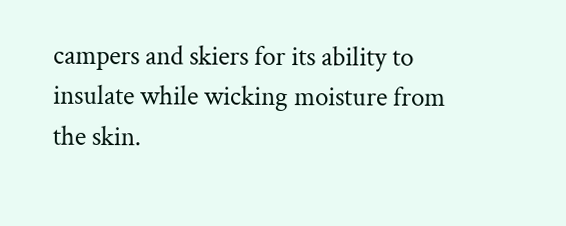campers and skiers for its ability to insulate while wicking moisture from the skin.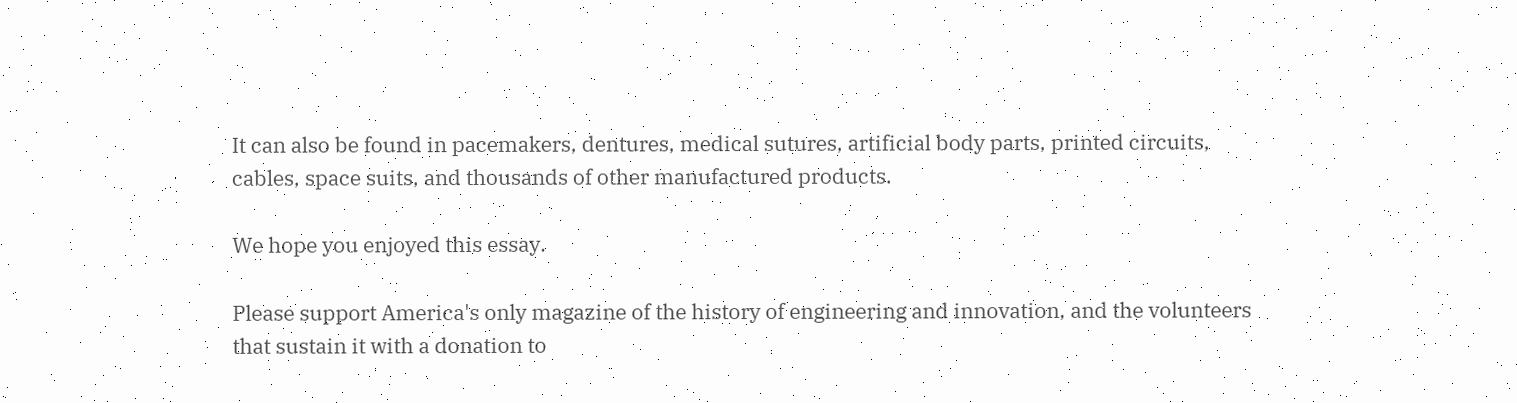It can also be found in pacemakers, dentures, medical sutures, artificial body parts, printed circuits, cables, space suits, and thousands of other manufactured products.

We hope you enjoyed this essay.

Please support America's only magazine of the history of engineering and innovation, and the volunteers that sustain it with a donation to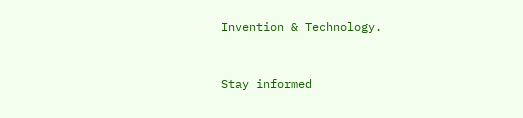Invention & Technology.


Stay informed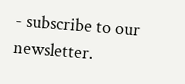- subscribe to our newsletter.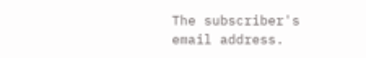The subscriber's email address.